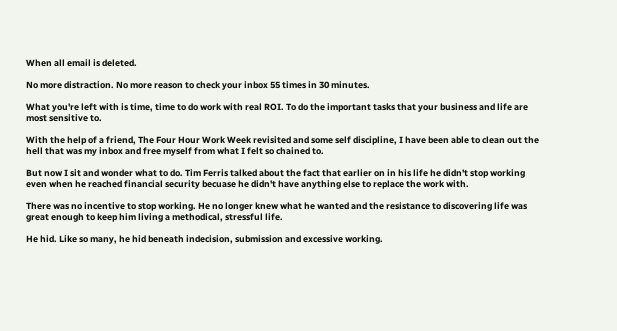When all email is deleted.

No more distraction. No more reason to check your inbox 55 times in 30 minutes.

What you're left with is time, time to do work with real ROI. To do the important tasks that your business and life are most sensitive to.

With the help of a friend, The Four Hour Work Week revisited and some self discipline, I have been able to clean out the hell that was my inbox and free myself from what I felt so chained to.

But now I sit and wonder what to do. Tim Ferris talked about the fact that earlier on in his life he didn't stop working even when he reached financial security becuase he didn't have anything else to replace the work with.

There was no incentive to stop working. He no longer knew what he wanted and the resistance to discovering life was great enough to keep him living a methodical, stressful life.

He hid. Like so many, he hid beneath indecision, submission and excessive working.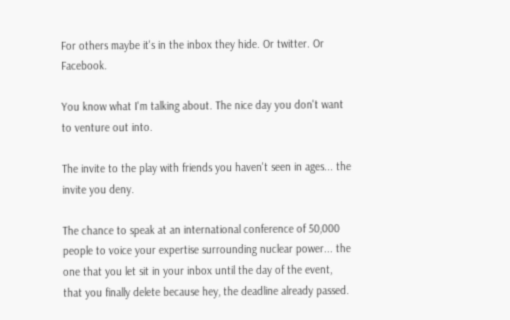For others maybe it's in the inbox they hide. Or twitter. Or Facebook.

You know what I'm talking about. The nice day you don't want to venture out into.

The invite to the play with friends you haven't seen in ages... the invite you deny.

The chance to speak at an international conference of 50,000 people to voice your expertise surrounding nuclear power... the one that you let sit in your inbox until the day of the event, that you finally delete because hey, the deadline already passed.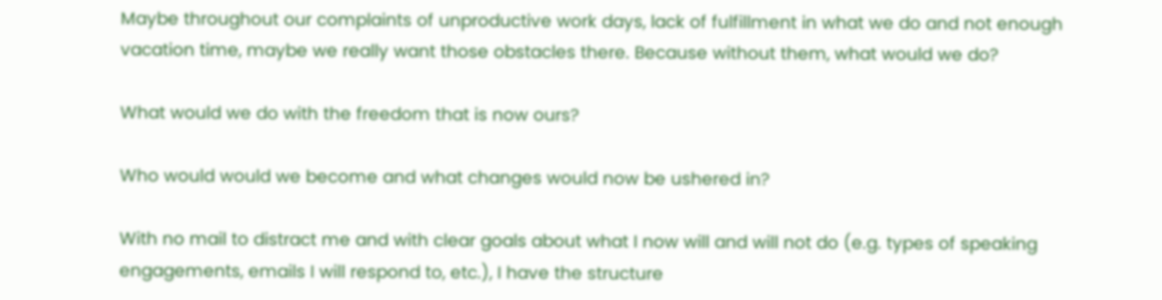Maybe throughout our complaints of unproductive work days, lack of fulfillment in what we do and not enough vacation time, maybe we really want those obstacles there. Because without them, what would we do?

What would we do with the freedom that is now ours?

Who would would we become and what changes would now be ushered in?

With no mail to distract me and with clear goals about what I now will and will not do (e.g. types of speaking engagements, emails I will respond to, etc.), I have the structure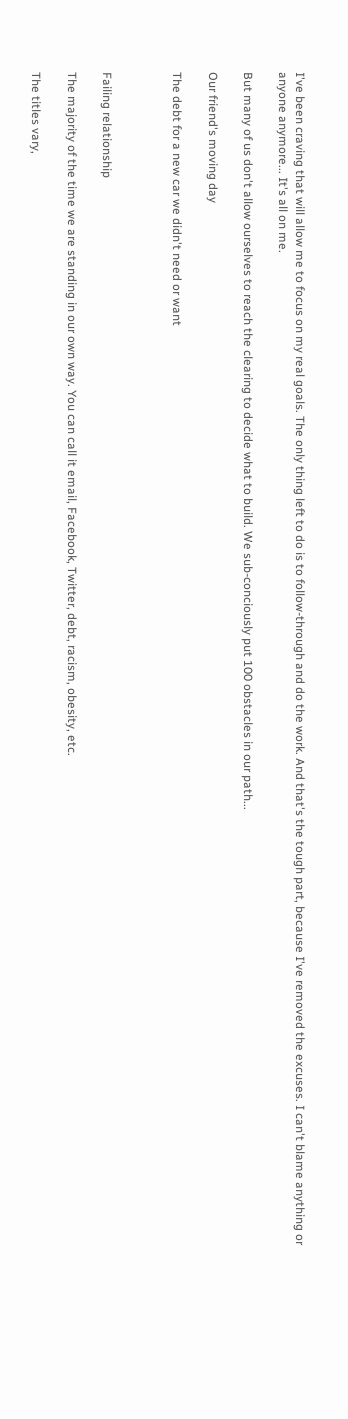I've been craving that will allow me to focus on my real goals. The only thing left to do is to follow-through and do the work. And that's the tough part, because I've removed the excuses. I can't blame anything or anyone anymore... It's all on me.

But many of us don't allow ourselves to reach the clearing to decide what to build. We sub-conciously put 100 obstacles in our path...

Our friend's moving day

The debt for a new car we didn't need or want



Failing relationship

The majority of the time we are standing in our own way. You can call it email, Facebook, Twitter, debt, racism, obesity, etc.

The titles vary,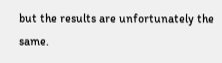but the results are unfortunately the same.